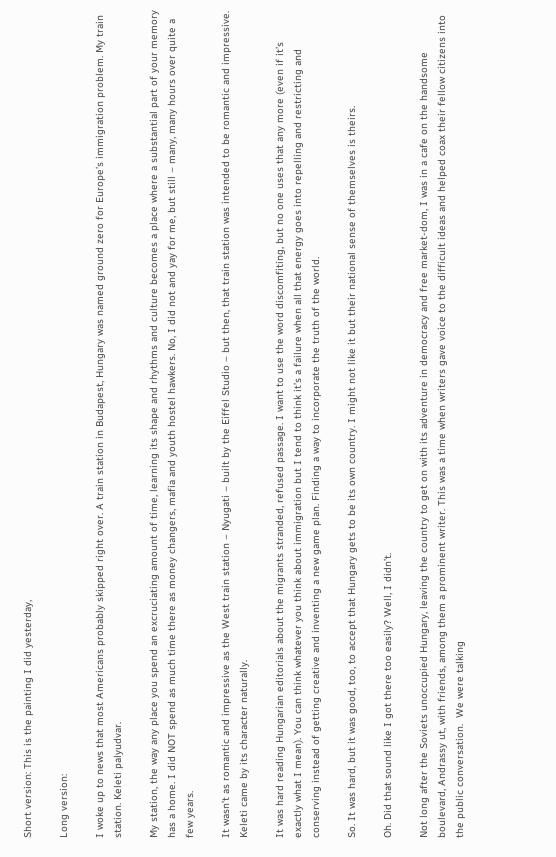Short version: This is the painting I did yesterday,

Long version:

I woke up to news that most Americans probably skipped right over. A train station in Budapest, Hungary was named ground zero for Europe’s immigration problem. My train station. Keleti palyudvar.

My station, the way any place you spend an excruciating amount of time, learning its shape and rhythms and culture becomes a place where a substantial part of your memory has a home. I did NOT spend as much time there as money changers, mafia and youth hostel hawkers. No, I did not and yay for me, but still – many, many hours over quite a few years.

It wasn’t as romantic and impressive as the West train station – Nyugati – built by the Eiffel Studio – but then, that train station was intended to be romantic and impressive. Keleti came by its character naturally.

It was hard reading Hungarian editorials about the migrants stranded, refused passage. I want to use the word discomfiting, but no one uses that any more (even if it’s exactly what I mean). You can think whatever you think about immigration but I tend to think it’s a failure when all that energy goes into repelling and restricting and conserving instead of getting creative and inventing a new game plan. Finding a way to incorporate the truth of the world.

So. It was hard, but it was good, too, to accept that Hungary gets to be its own country. I might not like it but their national sense of themselves is theirs.

Oh. Did that sound like I got there too easily? Well, I didn’t.

Not long after the Soviets unoccupied Hungary, leaving the country to get on with its adventure in democracy and free market-dom, I was in a cafe on the handsome boulevard, Andrassy ut, with friends, among them a prominent writer. This was a time when writers gave voice to the difficult ideas and helped coax their fellow citizens into the public conversation.  We were talking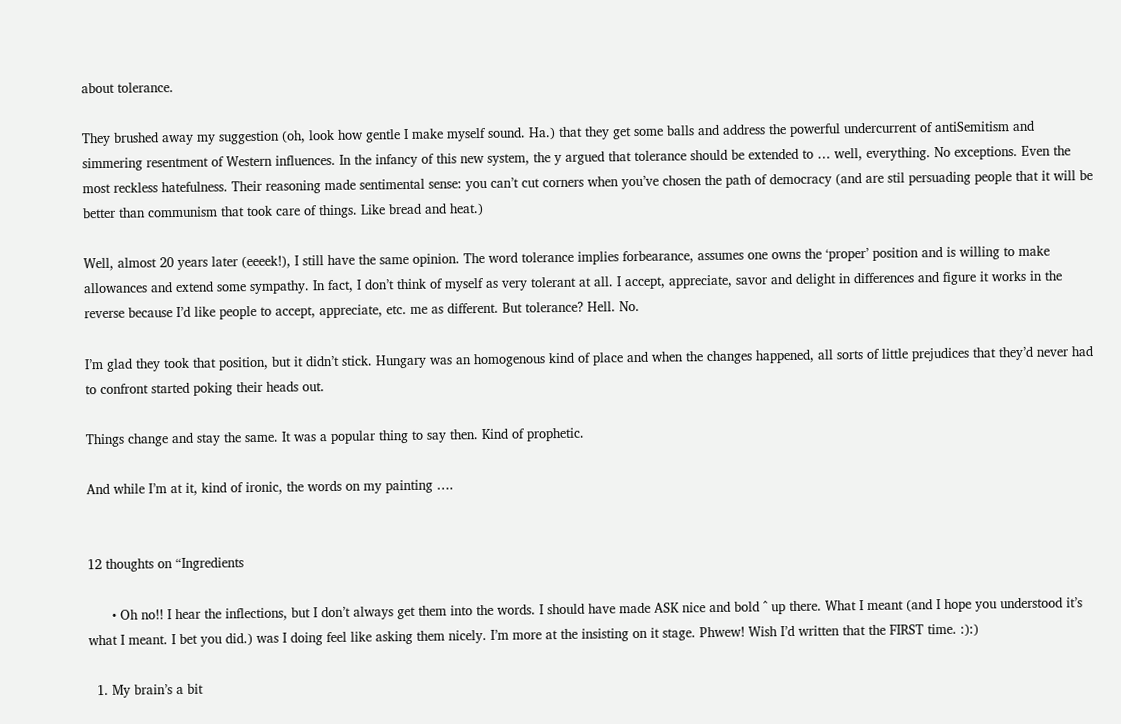about tolerance.

They brushed away my suggestion (oh, look how gentle I make myself sound. Ha.) that they get some balls and address the powerful undercurrent of antiSemitism and simmering resentment of Western influences. In the infancy of this new system, the y argued that tolerance should be extended to … well, everything. No exceptions. Even the most reckless hatefulness. Their reasoning made sentimental sense: you can’t cut corners when you’ve chosen the path of democracy (and are stil persuading people that it will be better than communism that took care of things. Like bread and heat.)

Well, almost 20 years later (eeeek!), I still have the same opinion. The word tolerance implies forbearance, assumes one owns the ‘proper’ position and is willing to make allowances and extend some sympathy. In fact, I don’t think of myself as very tolerant at all. I accept, appreciate, savor and delight in differences and figure it works in the reverse because I’d like people to accept, appreciate, etc. me as different. But tolerance? Hell. No.

I’m glad they took that position, but it didn’t stick. Hungary was an homogenous kind of place and when the changes happened, all sorts of little prejudices that they’d never had to confront started poking their heads out.

Things change and stay the same. It was a popular thing to say then. Kind of prophetic.

And while I’m at it, kind of ironic, the words on my painting ….


12 thoughts on “Ingredients

      • Oh no!! I hear the inflections, but I don’t always get them into the words. I should have made ASK nice and bold ^ up there. What I meant (and I hope you understood it’s what I meant. I bet you did.) was I doing feel like asking them nicely. I’m more at the insisting on it stage. Phwew! Wish I’d written that the FIRST time. :):)

  1. My brain’s a bit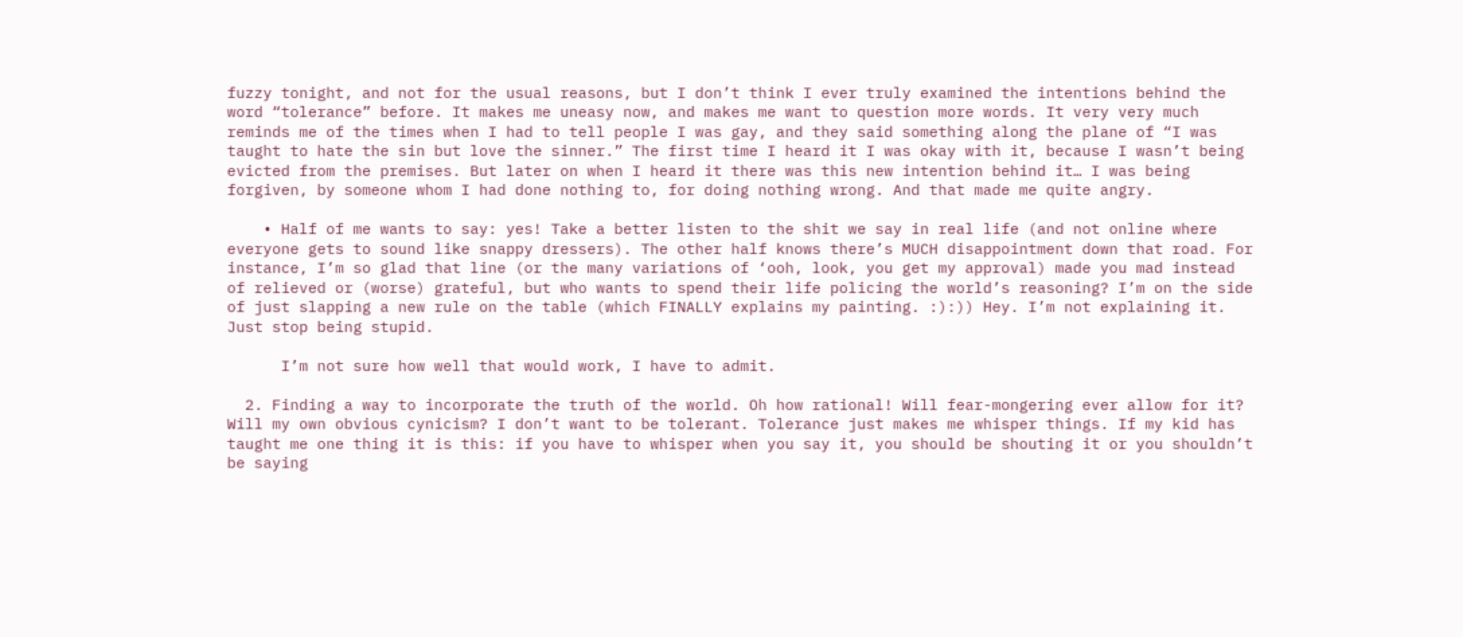fuzzy tonight, and not for the usual reasons, but I don’t think I ever truly examined the intentions behind the word “tolerance” before. It makes me uneasy now, and makes me want to question more words. It very very much reminds me of the times when I had to tell people I was gay, and they said something along the plane of “I was taught to hate the sin but love the sinner.” The first time I heard it I was okay with it, because I wasn’t being evicted from the premises. But later on when I heard it there was this new intention behind it… I was being forgiven, by someone whom I had done nothing to, for doing nothing wrong. And that made me quite angry.

    • Half of me wants to say: yes! Take a better listen to the shit we say in real life (and not online where everyone gets to sound like snappy dressers). The other half knows there’s MUCH disappointment down that road. For instance, I’m so glad that line (or the many variations of ‘ooh, look, you get my approval) made you mad instead of relieved or (worse) grateful, but who wants to spend their life policing the world’s reasoning? I’m on the side of just slapping a new rule on the table (which FINALLY explains my painting. :):)) Hey. I’m not explaining it. Just stop being stupid.

      I’m not sure how well that would work, I have to admit.

  2. Finding a way to incorporate the truth of the world. Oh how rational! Will fear-mongering ever allow for it? Will my own obvious cynicism? I don’t want to be tolerant. Tolerance just makes me whisper things. If my kid has taught me one thing it is this: if you have to whisper when you say it, you should be shouting it or you shouldn’t be saying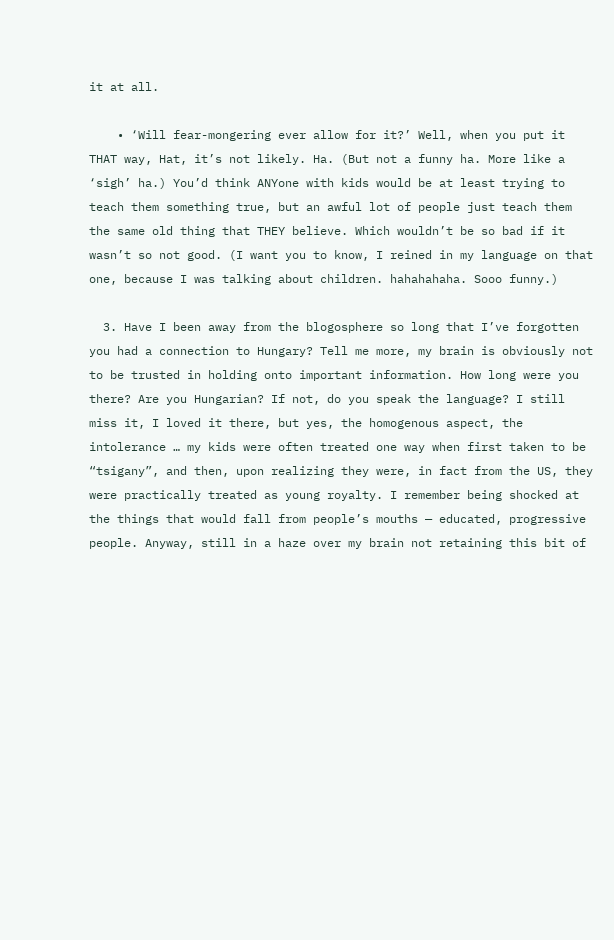it at all.

    • ‘Will fear-mongering ever allow for it?’ Well, when you put it THAT way, Hat, it’s not likely. Ha. (But not a funny ha. More like a ‘sigh’ ha.) You’d think ANYone with kids would be at least trying to teach them something true, but an awful lot of people just teach them the same old thing that THEY believe. Which wouldn’t be so bad if it wasn’t so not good. (I want you to know, I reined in my language on that one, because I was talking about children. hahahahaha. Sooo funny.)

  3. Have I been away from the blogosphere so long that I’ve forgotten you had a connection to Hungary? Tell me more, my brain is obviously not to be trusted in holding onto important information. How long were you there? Are you Hungarian? If not, do you speak the language? I still miss it, I loved it there, but yes, the homogenous aspect, the intolerance … my kids were often treated one way when first taken to be “tsigany”, and then, upon realizing they were, in fact from the US, they were practically treated as young royalty. I remember being shocked at the things that would fall from people’s mouths — educated, progressive people. Anyway, still in a haze over my brain not retaining this bit of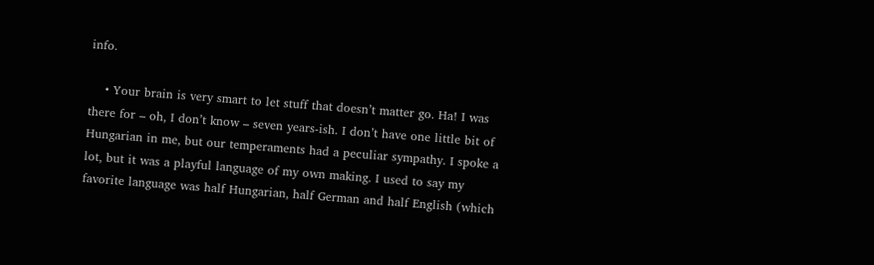info.

    • Your brain is very smart to let stuff that doesn’t matter go. Ha! I was there for – oh, I don’t know – seven years-ish. I don’t have one little bit of Hungarian in me, but our temperaments had a peculiar sympathy. I spoke a lot, but it was a playful language of my own making. I used to say my favorite language was half Hungarian, half German and half English (which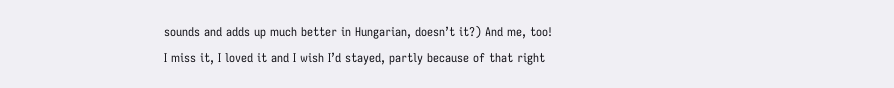sounds and adds up much better in Hungarian, doesn’t it?) And me, too! I miss it, I loved it and I wish I’d stayed, partly because of that right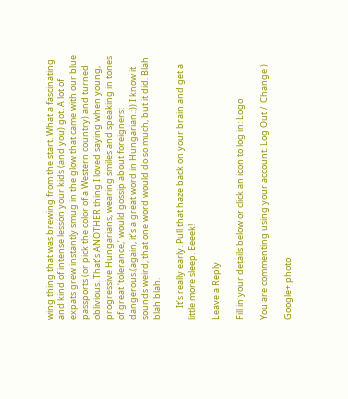wing thing that was brewing from the start. What a fascinating and kind of intense lesson your kids (and you) got. A lot of expats grew instantly smug in the glow that came with our blue passports (or pick the color of a Western country) and turned oblivious. That’s ANOTHER thing I loved saying when young, progressive Hungarians, wearing smiles and speaking in tones of great ‘tolerance,’ would gossip about foreigners: dangerous.(again, it’s a great word in Hungarian.:)) I know it sounds weird, that one word would do so much, but it did. Blah blah blah.

      It’s really early. Pull that haze back on your brain and get a little more sleep. Eeeek!

Leave a Reply

Fill in your details below or click an icon to log in: Logo

You are commenting using your account. Log Out /  Change )

Google+ photo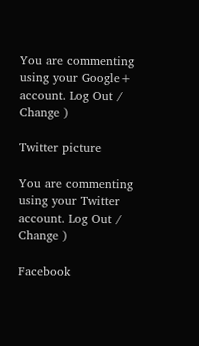You are commenting using your Google+ account. Log Out /  Change )

Twitter picture

You are commenting using your Twitter account. Log Out /  Change )

Facebook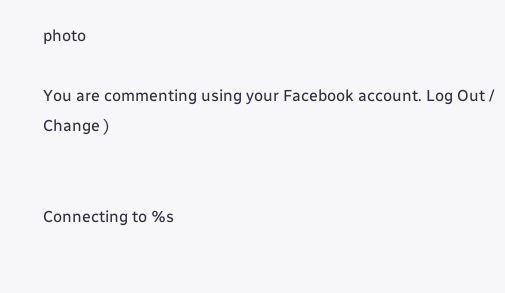photo

You are commenting using your Facebook account. Log Out /  Change )


Connecting to %s